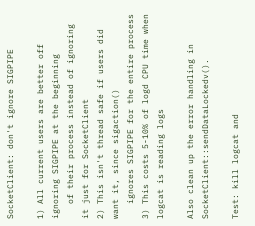SocketClient: don't ignore SIGPIPE

1) All current users are better off ignoring SIGPIPE at the beginning
   of their process instead of ignoring it just for SocketClient
2) This isn't thread safe if users did want it, since sigaction()
   ignores SIGPIPE for the entire process
3) This costs 5-10% of logd CPU time when logcat is reading logs

Also clean up the error handling in SocketClient::sendDataLockedv().

Test: kill logcat and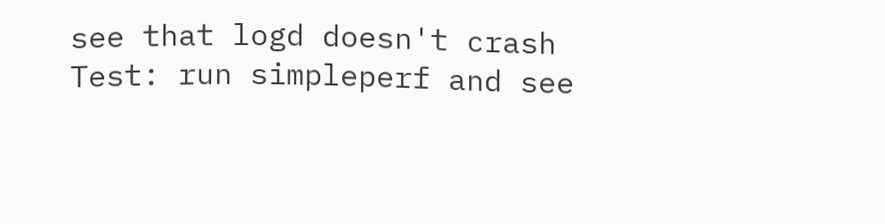see that logd doesn't crash
Test: run simpleperf and see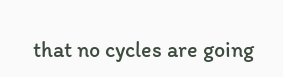that no cycles are going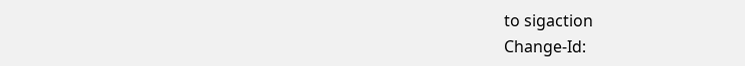to sigaction
Change-Id: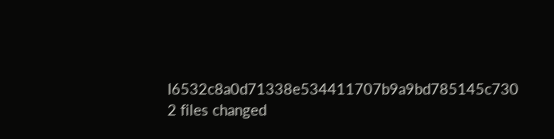I6532c8a0d71338e534411707b9a9bd785145c730
2 files changed